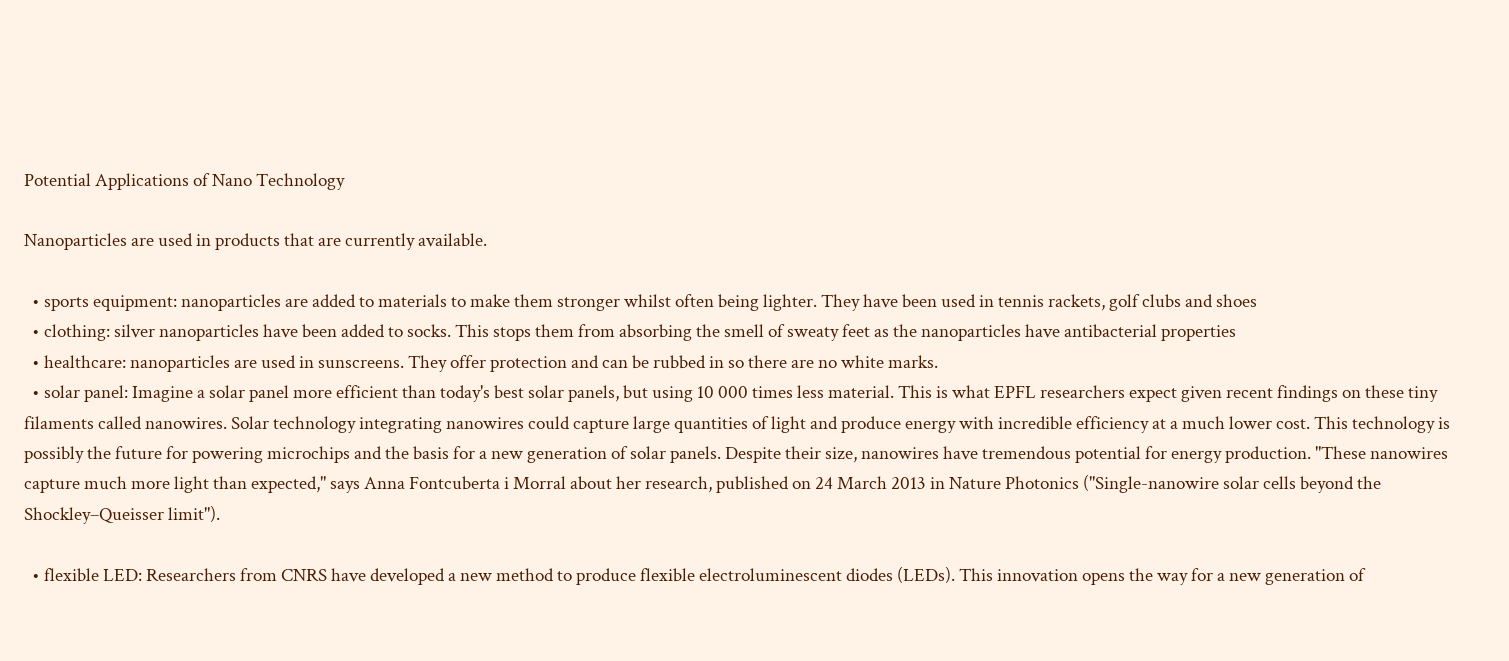Potential Applications of Nano Technology

Nanoparticles are used in products that are currently available.

  • sports equipment: nanoparticles are added to materials to make them stronger whilst often being lighter. They have been used in tennis rackets, golf clubs and shoes
  • clothing: silver nanoparticles have been added to socks. This stops them from absorbing the smell of sweaty feet as the nanoparticles have antibacterial properties
  • healthcare: nanoparticles are used in sunscreens. They offer protection and can be rubbed in so there are no white marks.
  • solar panel: Imagine a solar panel more efficient than today's best solar panels, but using 10 000 times less material. This is what EPFL researchers expect given recent findings on these tiny filaments called nanowires. Solar technology integrating nanowires could capture large quantities of light and produce energy with incredible efficiency at a much lower cost. This technology is possibly the future for powering microchips and the basis for a new generation of solar panels. Despite their size, nanowires have tremendous potential for energy production. "These nanowires capture much more light than expected," says Anna Fontcuberta i Morral about her research, published on 24 March 2013 in Nature Photonics ("Single-nanowire solar cells beyond the Shockley–Queisser limit").

  • flexible LED: Researchers from CNRS have developed a new method to produce flexible electroluminescent diodes (LEDs). This innovation opens the way for a new generation of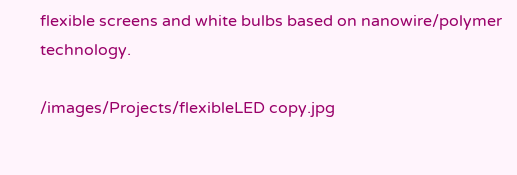flexible screens and white bulbs based on nanowire/polymer technology.

/images/Projects/flexibleLED copy.jpg